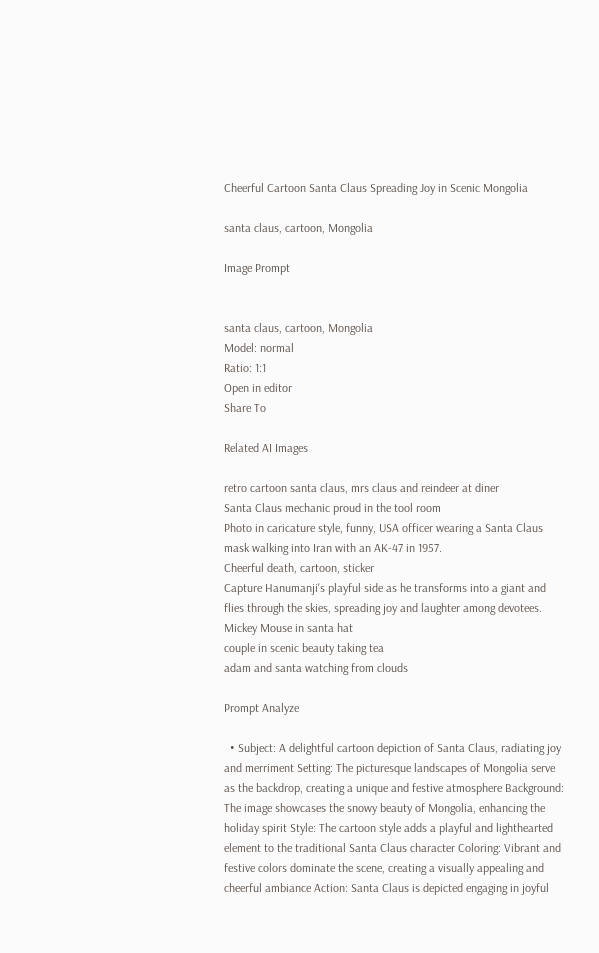Cheerful Cartoon Santa Claus Spreading Joy in Scenic Mongolia

santa claus, cartoon, Mongolia

Image Prompt


santa claus, cartoon, Mongolia
Model: normal
Ratio: 1:1
Open in editor
Share To

Related AI Images

retro cartoon santa claus, mrs claus and reindeer at diner
Santa Claus mechanic proud in the tool room
Photo in caricature style, funny, USA officer wearing a Santa Claus mask walking into Iran with an AK-47 in 1957.
Cheerful death, cartoon, sticker
Capture Hanumanji's playful side as he transforms into a giant and flies through the skies, spreading joy and laughter among devotees.
Mickey Mouse in santa hat
couple in scenic beauty taking tea
adam and santa watching from clouds

Prompt Analyze

  • Subject: A delightful cartoon depiction of Santa Claus, radiating joy and merriment Setting: The picturesque landscapes of Mongolia serve as the backdrop, creating a unique and festive atmosphere Background: The image showcases the snowy beauty of Mongolia, enhancing the holiday spirit Style: The cartoon style adds a playful and lighthearted element to the traditional Santa Claus character Coloring: Vibrant and festive colors dominate the scene, creating a visually appealing and cheerful ambiance Action: Santa Claus is depicted engaging in joyful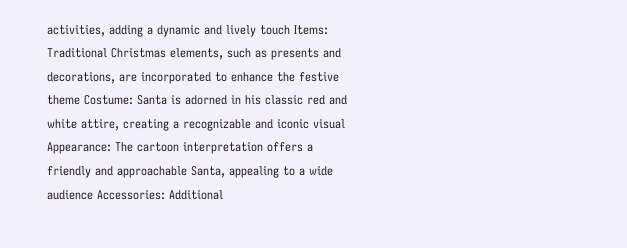activities, adding a dynamic and lively touch Items: Traditional Christmas elements, such as presents and decorations, are incorporated to enhance the festive theme Costume: Santa is adorned in his classic red and white attire, creating a recognizable and iconic visual Appearance: The cartoon interpretation offers a friendly and approachable Santa, appealing to a wide audience Accessories: Additional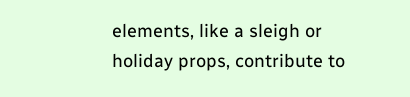elements, like a sleigh or holiday props, contribute to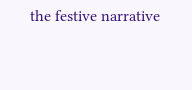the festive narrative